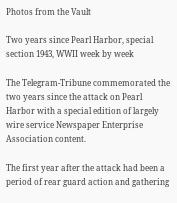Photos from the Vault

Two years since Pearl Harbor, special section 1943, WWII week by week

The Telegram-Tribune commemorated the two years since the attack on Pearl Harbor with a special edition of largely wire service Newspaper Enterprise Association content.

The first year after the attack had been a period of rear guard action and gathering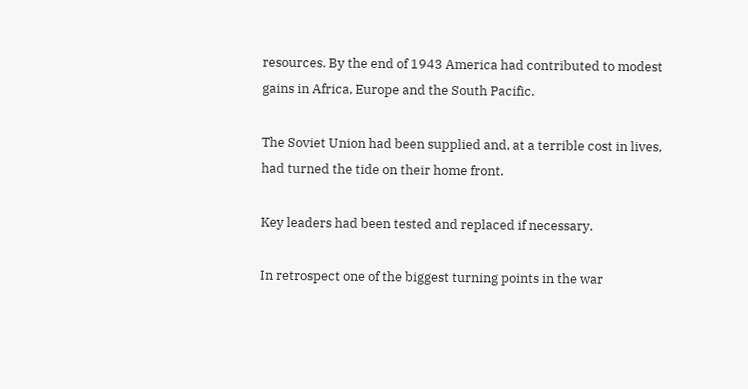resources. By the end of 1943 America had contributed to modest gains in Africa, Europe and the South Pacific.

The Soviet Union had been supplied and, at a terrible cost in lives, had turned the tide on their home front.

Key leaders had been tested and replaced if necessary.

In retrospect one of the biggest turning points in the war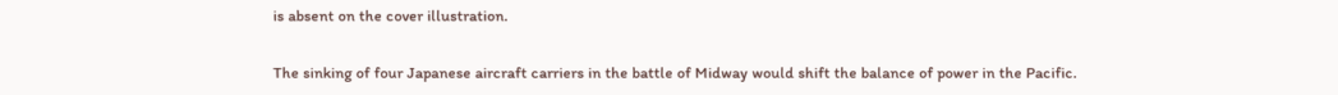is absent on the cover illustration.

The sinking of four Japanese aircraft carriers in the battle of Midway would shift the balance of power in the Pacific.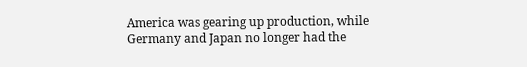America was gearing up production, while Germany and Japan no longer had the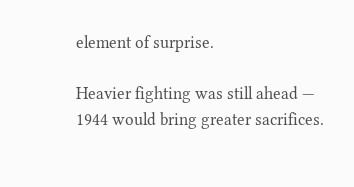element of surprise.

Heavier fighting was still ahead — 1944 would bring greater sacrifices.